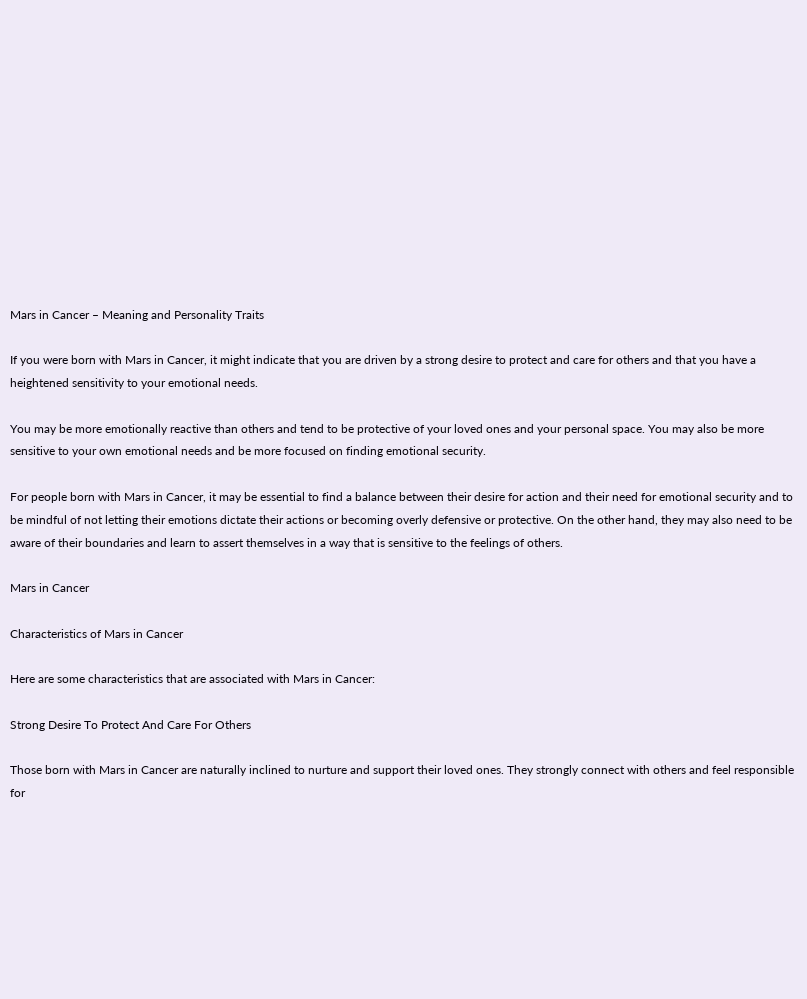Mars in Cancer – Meaning and Personality Traits

If you were born with Mars in Cancer, it might indicate that you are driven by a strong desire to protect and care for others and that you have a heightened sensitivity to your emotional needs.

You may be more emotionally reactive than others and tend to be protective of your loved ones and your personal space. You may also be more sensitive to your own emotional needs and be more focused on finding emotional security.

For people born with Mars in Cancer, it may be essential to find a balance between their desire for action and their need for emotional security and to be mindful of not letting their emotions dictate their actions or becoming overly defensive or protective. On the other hand, they may also need to be aware of their boundaries and learn to assert themselves in a way that is sensitive to the feelings of others.

Mars in Cancer

Characteristics of Mars in Cancer

Here are some characteristics that are associated with Mars in Cancer:

Strong Desire To Protect And Care For Others

Those born with Mars in Cancer are naturally inclined to nurture and support their loved ones. They strongly connect with others and feel responsible for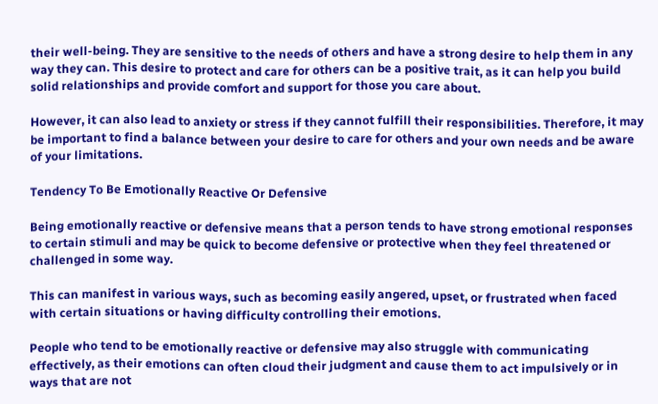their well-being. They are sensitive to the needs of others and have a strong desire to help them in any way they can. This desire to protect and care for others can be a positive trait, as it can help you build solid relationships and provide comfort and support for those you care about.

However, it can also lead to anxiety or stress if they cannot fulfill their responsibilities. Therefore, it may be important to find a balance between your desire to care for others and your own needs and be aware of your limitations.

Tendency To Be Emotionally Reactive Or Defensive

Being emotionally reactive or defensive means that a person tends to have strong emotional responses to certain stimuli and may be quick to become defensive or protective when they feel threatened or challenged in some way.

This can manifest in various ways, such as becoming easily angered, upset, or frustrated when faced with certain situations or having difficulty controlling their emotions.

People who tend to be emotionally reactive or defensive may also struggle with communicating effectively, as their emotions can often cloud their judgment and cause them to act impulsively or in ways that are not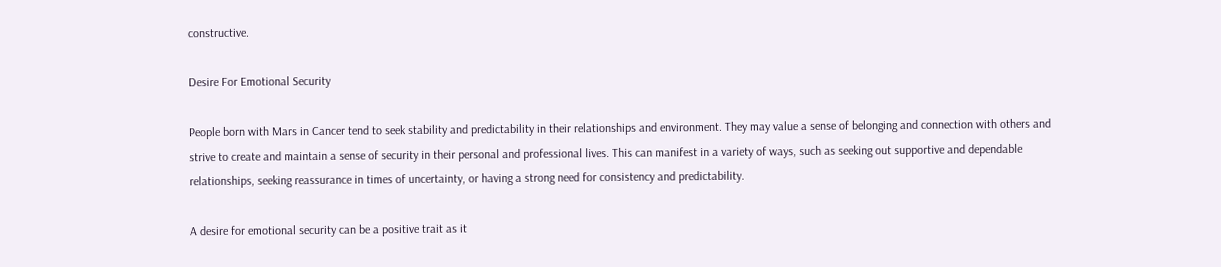constructive.

Desire For Emotional Security

People born with Mars in Cancer tend to seek stability and predictability in their relationships and environment. They may value a sense of belonging and connection with others and strive to create and maintain a sense of security in their personal and professional lives. This can manifest in a variety of ways, such as seeking out supportive and dependable relationships, seeking reassurance in times of uncertainty, or having a strong need for consistency and predictability.

A desire for emotional security can be a positive trait as it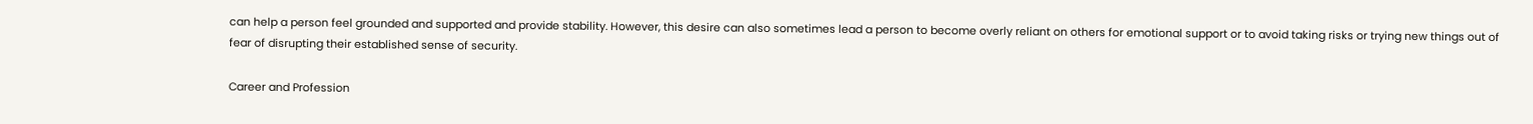can help a person feel grounded and supported and provide stability. However, this desire can also sometimes lead a person to become overly reliant on others for emotional support or to avoid taking risks or trying new things out of fear of disrupting their established sense of security.

Career and Profession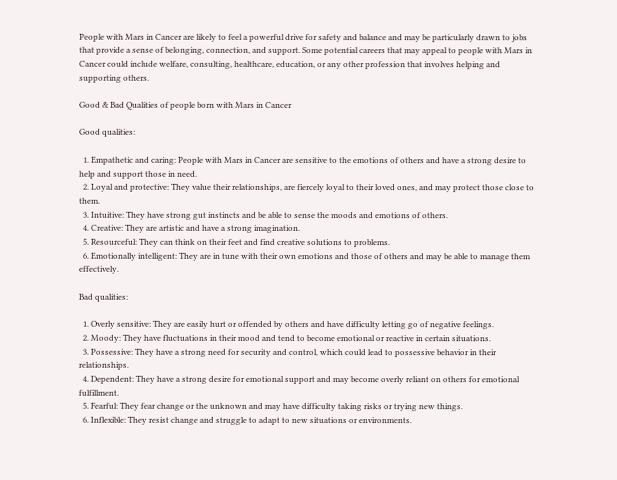People with Mars in Cancer are likely to feel a powerful drive for safety and balance and may be particularly drawn to jobs that provide a sense of belonging, connection, and support. Some potential careers that may appeal to people with Mars in Cancer could include welfare, consulting, healthcare, education, or any other profession that involves helping and supporting others.

Good & Bad Qualities of people born with Mars in Cancer

Good qualities:

  1. Empathetic and caring: People with Mars in Cancer are sensitive to the emotions of others and have a strong desire to help and support those in need.
  2. Loyal and protective: They value their relationships, are fiercely loyal to their loved ones, and may protect those close to them.
  3. Intuitive: They have strong gut instincts and be able to sense the moods and emotions of others.
  4. Creative: They are artistic and have a strong imagination.
  5. Resourceful: They can think on their feet and find creative solutions to problems.
  6. Emotionally intelligent: They are in tune with their own emotions and those of others and may be able to manage them effectively.

Bad qualities:

  1. Overly sensitive: They are easily hurt or offended by others and have difficulty letting go of negative feelings.
  2. Moody: They have fluctuations in their mood and tend to become emotional or reactive in certain situations.
  3. Possessive: They have a strong need for security and control, which could lead to possessive behavior in their relationships.
  4. Dependent: They have a strong desire for emotional support and may become overly reliant on others for emotional fulfillment.
  5. Fearful: They fear change or the unknown and may have difficulty taking risks or trying new things.
  6. Inflexible: They resist change and struggle to adapt to new situations or environments.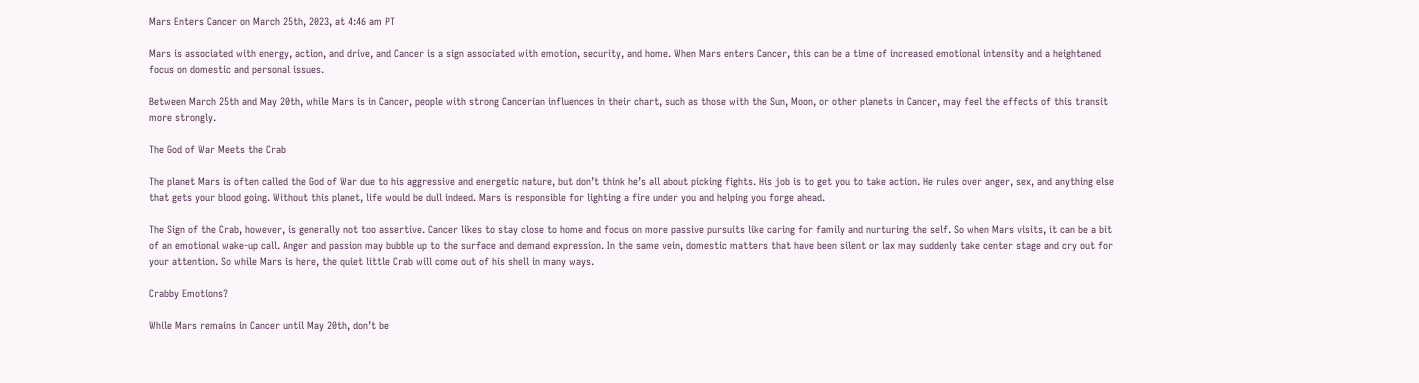Mars Enters Cancer on March 25th, 2023, at 4:46 am PT

Mars is associated with energy, action, and drive, and Cancer is a sign associated with emotion, security, and home. When Mars enters Cancer, this can be a time of increased emotional intensity and a heightened focus on domestic and personal issues.

Between March 25th and May 20th, while Mars is in Cancer, people with strong Cancerian influences in their chart, such as those with the Sun, Moon, or other planets in Cancer, may feel the effects of this transit more strongly.

The God of War Meets the Crab

The planet Mars is often called the God of War due to his aggressive and energetic nature, but don’t think he’s all about picking fights. His job is to get you to take action. He rules over anger, sex, and anything else that gets your blood going. Without this planet, life would be dull indeed. Mars is responsible for lighting a fire under you and helping you forge ahead.

The Sign of the Crab, however, is generally not too assertive. Cancer likes to stay close to home and focus on more passive pursuits like caring for family and nurturing the self. So when Mars visits, it can be a bit of an emotional wake-up call. Anger and passion may bubble up to the surface and demand expression. In the same vein, domestic matters that have been silent or lax may suddenly take center stage and cry out for your attention. So while Mars is here, the quiet little Crab will come out of his shell in many ways.

Crabby Emotions?

While Mars remains in Cancer until May 20th, don’t be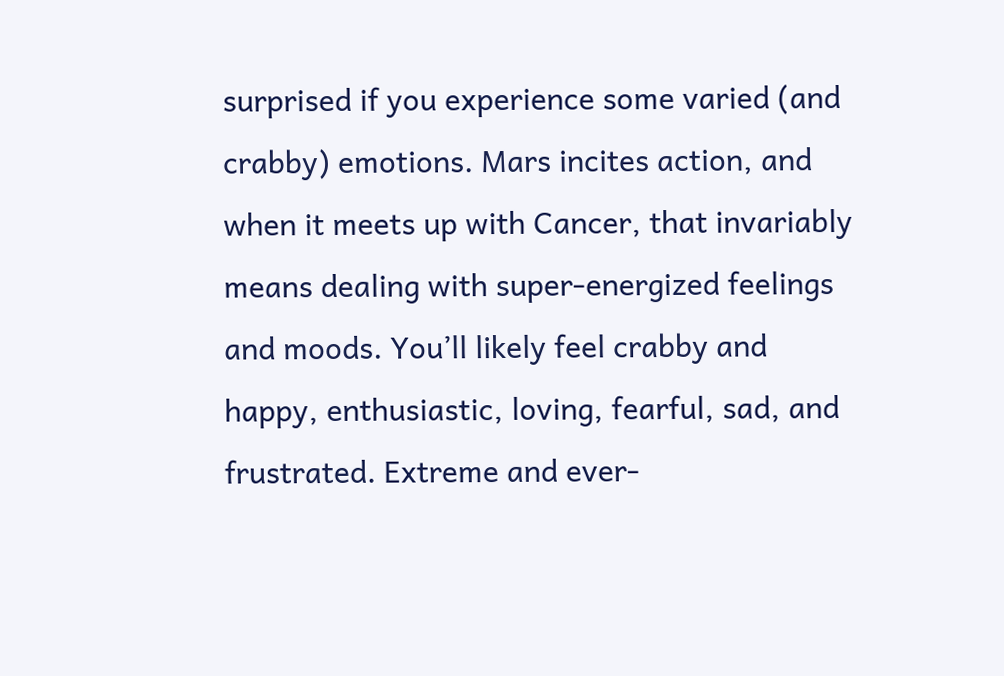surprised if you experience some varied (and crabby) emotions. Mars incites action, and when it meets up with Cancer, that invariably means dealing with super-energized feelings and moods. You’ll likely feel crabby and happy, enthusiastic, loving, fearful, sad, and frustrated. Extreme and ever-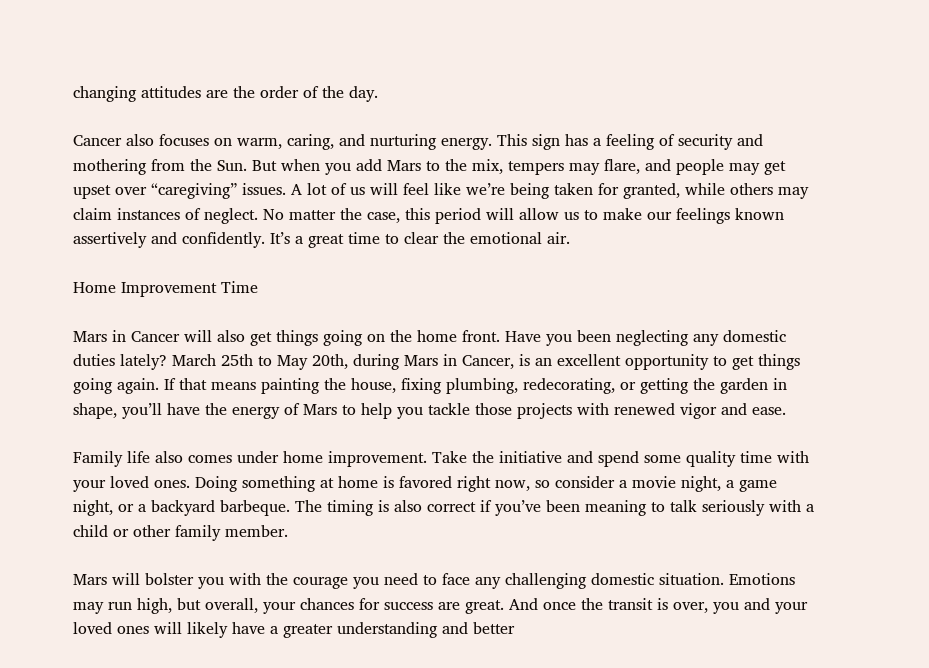changing attitudes are the order of the day.

Cancer also focuses on warm, caring, and nurturing energy. This sign has a feeling of security and mothering from the Sun. But when you add Mars to the mix, tempers may flare, and people may get upset over “caregiving” issues. A lot of us will feel like we’re being taken for granted, while others may claim instances of neglect. No matter the case, this period will allow us to make our feelings known assertively and confidently. It’s a great time to clear the emotional air.

Home Improvement Time

Mars in Cancer will also get things going on the home front. Have you been neglecting any domestic duties lately? March 25th to May 20th, during Mars in Cancer, is an excellent opportunity to get things going again. If that means painting the house, fixing plumbing, redecorating, or getting the garden in shape, you’ll have the energy of Mars to help you tackle those projects with renewed vigor and ease.

Family life also comes under home improvement. Take the initiative and spend some quality time with your loved ones. Doing something at home is favored right now, so consider a movie night, a game night, or a backyard barbeque. The timing is also correct if you’ve been meaning to talk seriously with a child or other family member.

Mars will bolster you with the courage you need to face any challenging domestic situation. Emotions may run high, but overall, your chances for success are great. And once the transit is over, you and your loved ones will likely have a greater understanding and better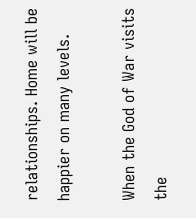relationships. Home will be happier on many levels.

When the God of War visits the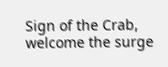Sign of the Crab, welcome the surge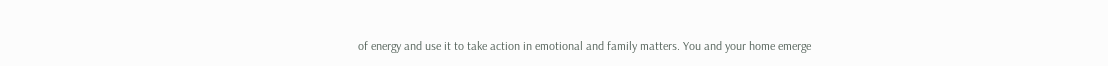of energy and use it to take action in emotional and family matters. You and your home emerge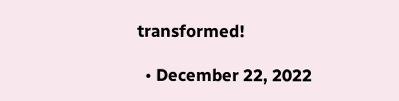transformed!

  • December 22, 2022